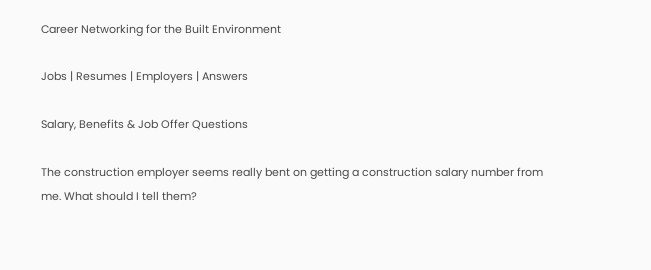Career Networking for the Built Environment

Jobs | Resumes | Employers | Answers

Salary, Benefits & Job Offer Questions

The construction employer seems really bent on getting a construction salary number from me. What should I tell them?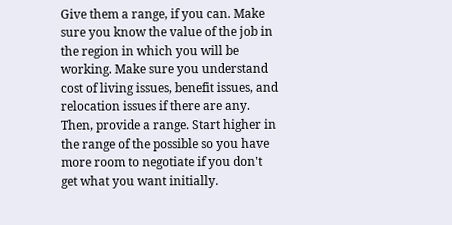Give them a range, if you can. Make sure you know the value of the job in the region in which you will be working. Make sure you understand cost of living issues, benefit issues, and relocation issues if there are any. Then, provide a range. Start higher in the range of the possible so you have more room to negotiate if you don't get what you want initially.